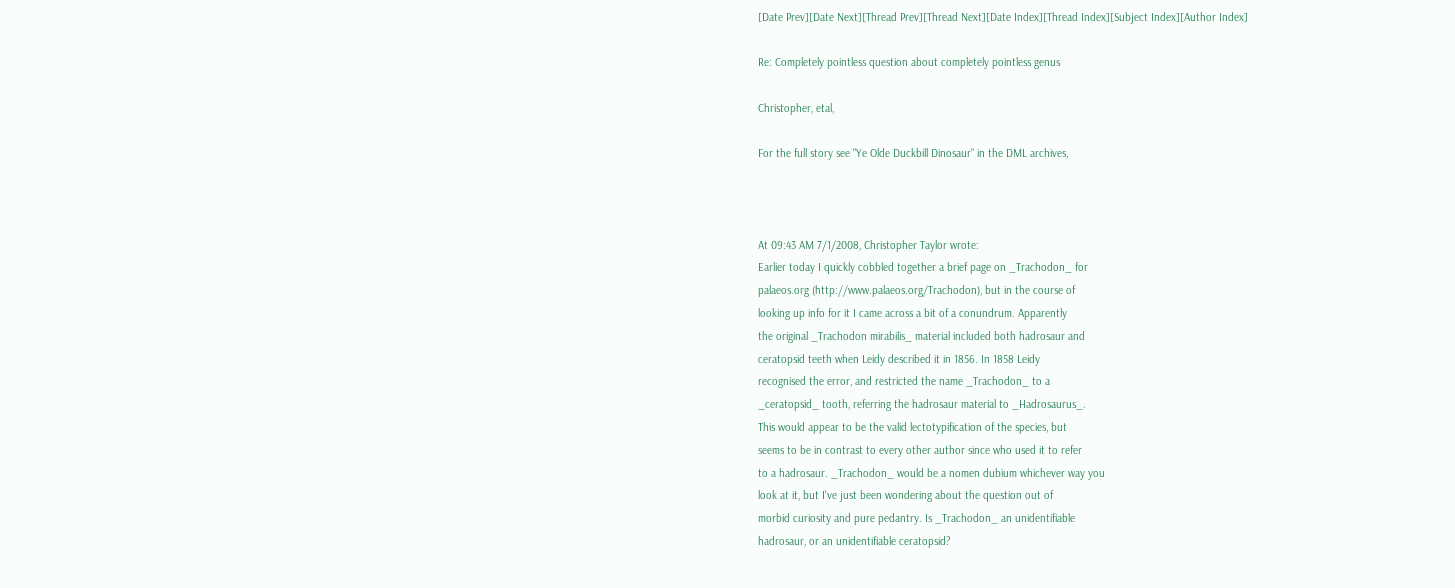[Date Prev][Date Next][Thread Prev][Thread Next][Date Index][Thread Index][Subject Index][Author Index]

Re: Completely pointless question about completely pointless genus

Christopher, etal,

For the full story see "Ye Olde Duckbill Dinosaur" in the DML archives,



At 09:43 AM 7/1/2008, Christopher Taylor wrote:
Earlier today I quickly cobbled together a brief page on _Trachodon_ for
palaeos.org (http://www.palaeos.org/Trachodon), but in the course of
looking up info for it I came across a bit of a conundrum. Apparently
the original _Trachodon mirabilis_ material included both hadrosaur and
ceratopsid teeth when Leidy described it in 1856. In 1858 Leidy
recognised the error, and restricted the name _Trachodon_ to a
_ceratopsid_ tooth, referring the hadrosaur material to _Hadrosaurus_.
This would appear to be the valid lectotypification of the species, but
seems to be in contrast to every other author since who used it to refer
to a hadrosaur. _Trachodon_ would be a nomen dubium whichever way you
look at it, but I've just been wondering about the question out of
morbid curiosity and pure pedantry. Is _Trachodon_ an unidentifiable
hadrosaur, or an unidentifiable ceratopsid?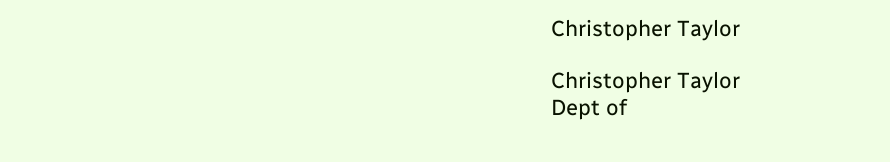Christopher Taylor

Christopher Taylor
Dept of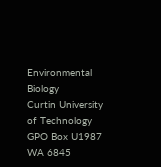Environmental Biology
Curtin University of Technology
GPO Box U1987
WA 6845